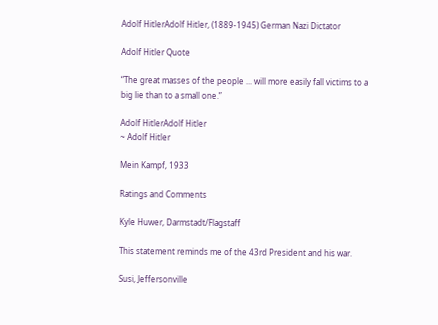Adolf HitlerAdolf Hitler, (1889-1945) German Nazi Dictator

Adolf Hitler Quote

“The great masses of the people ... will more easily fall victims to a big lie than to a small one.”

Adolf HitlerAdolf Hitler
~ Adolf Hitler

Mein Kampf, 1933

Ratings and Comments

Kyle Huwer, Darmstadt/Flagstaff

This statement reminds me of the 43rd President and his war.

Susi, Jeffersonville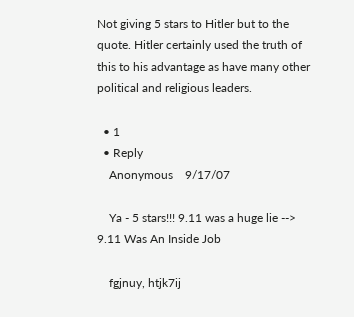Not giving 5 stars to Hitler but to the quote. Hitler certainly used the truth of this to his advantage as have many other political and religious leaders.

  • 1
  • Reply
    Anonymous    9/17/07

    Ya - 5 stars!!! 9.11 was a huge lie --> 9.11 Was An Inside Job

    fgjnuy, htjk7ij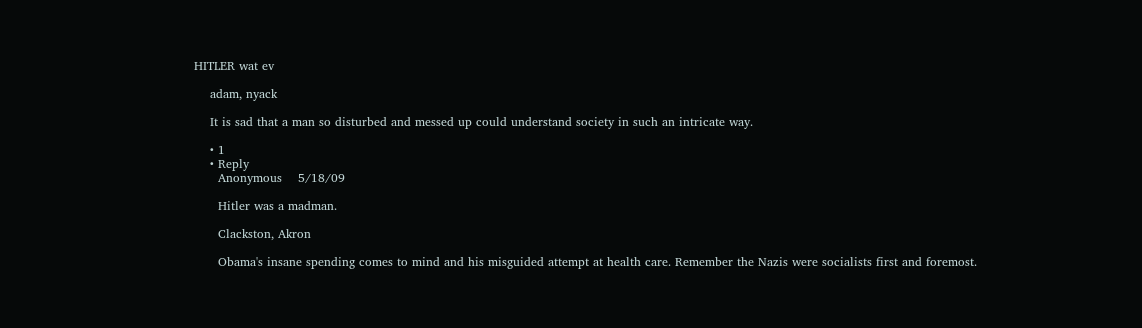HITLER wat ev

    adam, nyack

    It is sad that a man so disturbed and messed up could understand society in such an intricate way.

    • 1
    • Reply
      Anonymous    5/18/09

      Hitler was a madman.

      Clackston, Akron

      Obama's insane spending comes to mind and his misguided attempt at health care. Remember the Nazis were socialists first and foremost.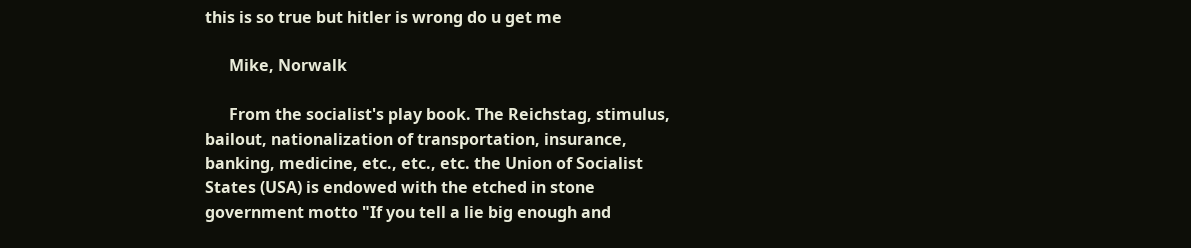this is so true but hitler is wrong do u get me

      Mike, Norwalk

      From the socialist's play book. The Reichstag, stimulus, bailout, nationalization of transportation, insurance, banking, medicine, etc., etc., etc. the Union of Socialist States (USA) is endowed with the etched in stone government motto "If you tell a lie big enough and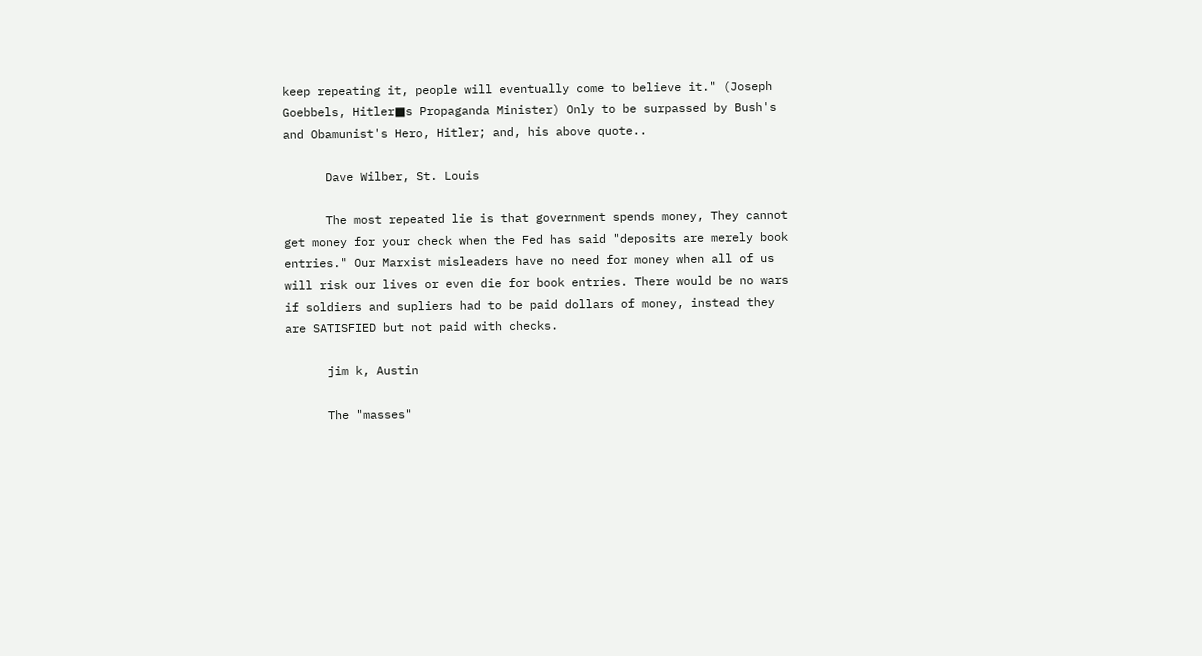keep repeating it, people will eventually come to believe it." (Joseph Goebbels, Hitler■s Propaganda Minister) Only to be surpassed by Bush's and Obamunist's Hero, Hitler; and, his above quote..

      Dave Wilber, St. Louis

      The most repeated lie is that government spends money, They cannot get money for your check when the Fed has said "deposits are merely book entries." Our Marxist misleaders have no need for money when all of us will risk our lives or even die for book entries. There would be no wars if soldiers and supliers had to be paid dollars of money, instead they are SATISFIED but not paid with checks.

      jim k, Austin

      The "masses"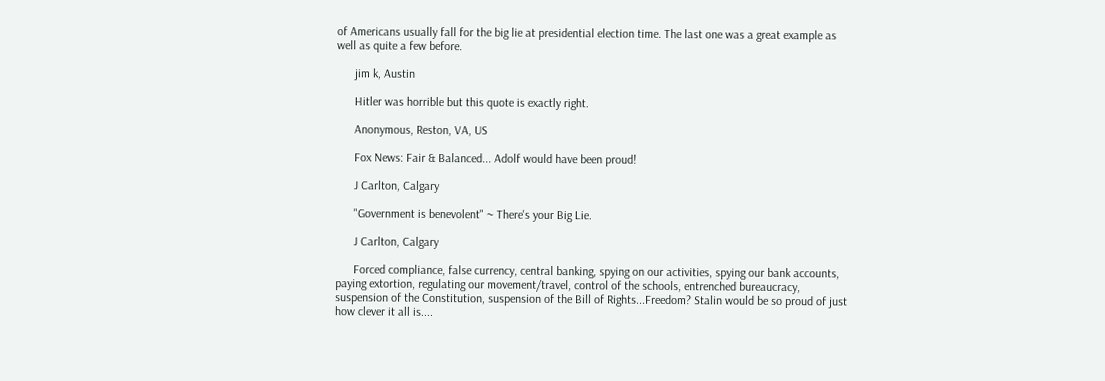of Americans usually fall for the big lie at presidential election time. The last one was a great example as well as quite a few before.

      jim k, Austin

      Hitler was horrible but this quote is exactly right.

      Anonymous, Reston, VA, US

      Fox News: Fair & Balanced... Adolf would have been proud!

      J Carlton, Calgary

      "Government is benevolent" ~ There's your Big Lie.

      J Carlton, Calgary

      Forced compliance, false currency, central banking, spying on our activities, spying our bank accounts, paying extortion, regulating our movement/travel, control of the schools, entrenched bureaucracy, suspension of the Constitution, suspension of the Bill of Rights...Freedom? Stalin would be so proud of just how clever it all is....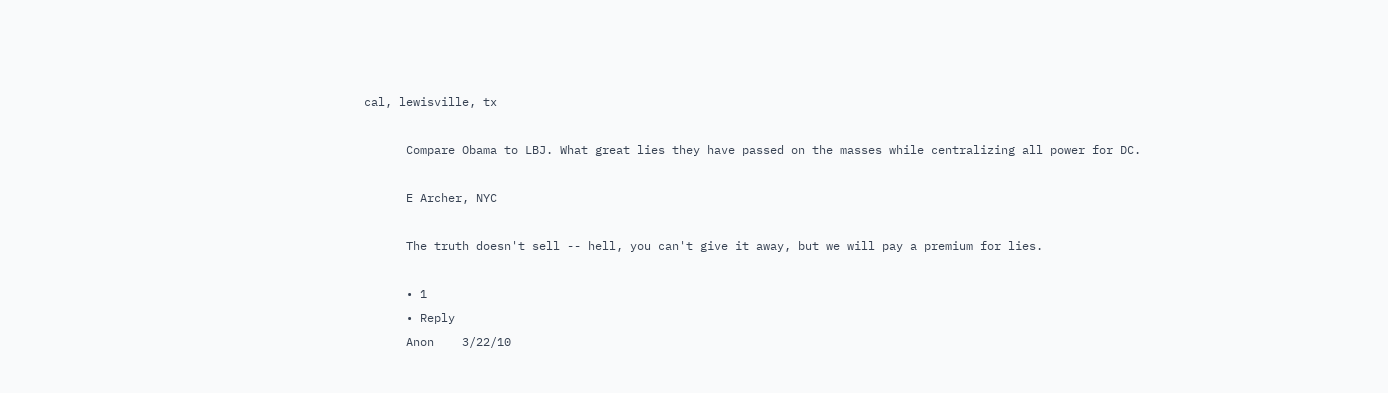cal, lewisville, tx

      Compare Obama to LBJ. What great lies they have passed on the masses while centralizing all power for DC.

      E Archer, NYC

      The truth doesn't sell -- hell, you can't give it away, but we will pay a premium for lies.

      • 1
      • Reply
      Anon    3/22/10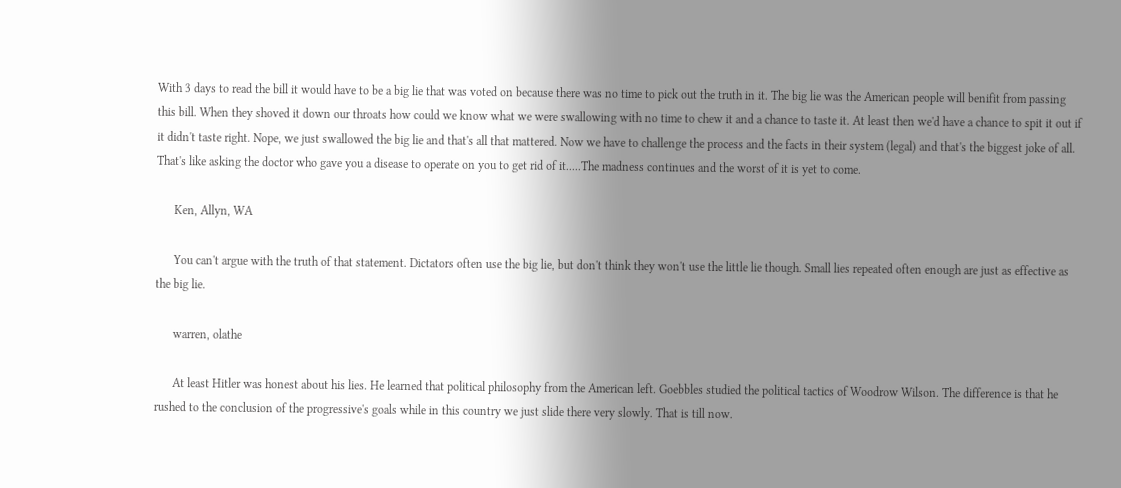With 3 days to read the bill it would have to be a big lie that was voted on because there was no time to pick out the truth in it. The big lie was the American people will benifit from passing this bill. When they shoved it down our throats how could we know what we were swallowing with no time to chew it and a chance to taste it. At least then we'd have a chance to spit it out if it didn't taste right. Nope, we just swallowed the big lie and that's all that mattered. Now we have to challenge the process and the facts in their system (legal) and that's the biggest joke of all. That's like asking the doctor who gave you a disease to operate on you to get rid of it.....The madness continues and the worst of it is yet to come.

      Ken, Allyn, WA

      You can't argue with the truth of that statement. Dictators often use the big lie, but don't think they won't use the little lie though. Small lies repeated often enough are just as effective as the big lie.

      warren, olathe

      At least Hitler was honest about his lies. He learned that political philosophy from the American left. Goebbles studied the political tactics of Woodrow Wilson. The difference is that he rushed to the conclusion of the progressive's goals while in this country we just slide there very slowly. That is till now.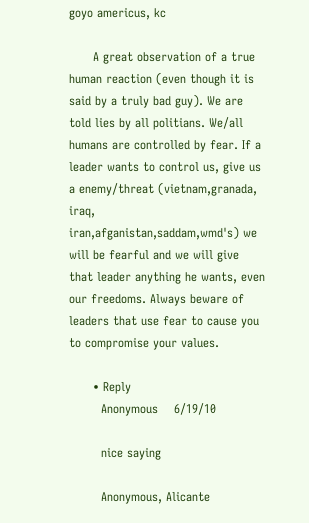goyo americus, kc

      A great observation of a true human reaction (even though it is said by a truly bad guy). We are told lies by all politians. We/all humans are controlled by fear. If a leader wants to control us, give us a enemy/threat (vietnam,granada, iraq, iran,afganistan,saddam,wmd's) we will be fearful and we will give that leader anything he wants, even our freedoms. Always beware of leaders that use fear to cause you to compromise your values.

      • Reply
        Anonymous    6/19/10

        nice saying

        Anonymous, Alicante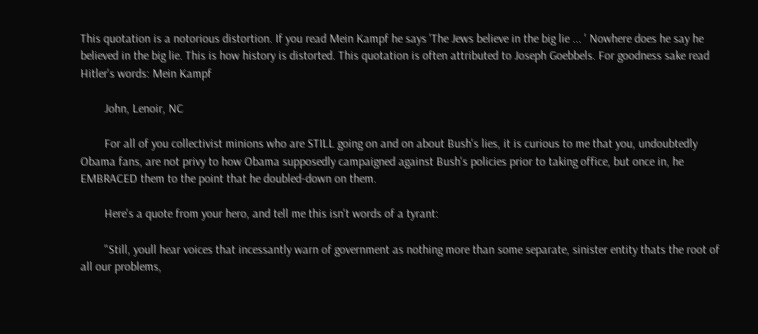This quotation is a notorious distortion. If you read Mein Kampf he says 'The Jews believe in the big lie ... ' Nowhere does he say he believed in the big lie. This is how history is distorted. This quotation is often attributed to Joseph Goebbels. For goodness sake read Hitler's words: Mein Kampf

        John, Lenoir, NC

        For all of you collectivist minions who are STILL going on and on about Bush's lies, it is curious to me that you, undoubtedly Obama fans, are not privy to how Obama supposedly campaigned against Bush's policies prior to taking office, but once in, he EMBRACED them to the point that he doubled-down on them.

        Here's a quote from your hero, and tell me this isn't words of a tyrant:

        "Still, youll hear voices that incessantly warn of government as nothing more than some separate, sinister entity thats the root of all our problems,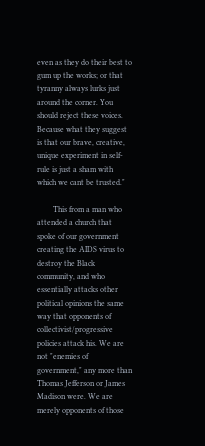even as they do their best to gum up the works; or that tyranny always lurks just around the corner. You should reject these voices. Because what they suggest is that our brave, creative, unique experiment in self-rule is just a sham with which we cant be trusted."

        This from a man who attended a church that spoke of our government creating the AIDS virus to destroy the Black community, and who essentially attacks other political opinions the same way that opponents of collectivist/progressive policies attack his. We are not "enemies of government," any more than Thomas Jefferson or James Madison were. We are merely opponents of those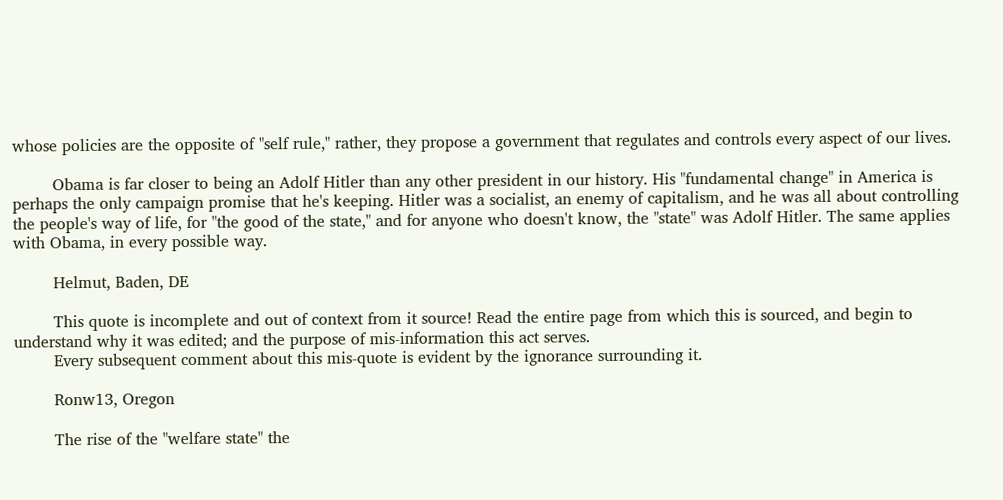whose policies are the opposite of "self rule," rather, they propose a government that regulates and controls every aspect of our lives.

        Obama is far closer to being an Adolf Hitler than any other president in our history. His "fundamental change" in America is perhaps the only campaign promise that he's keeping. Hitler was a socialist, an enemy of capitalism, and he was all about controlling the people's way of life, for "the good of the state," and for anyone who doesn't know, the "state" was Adolf Hitler. The same applies with Obama, in every possible way.

        Helmut, Baden, DE

        This quote is incomplete and out of context from it source! Read the entire page from which this is sourced, and begin to understand why it was edited; and the purpose of mis-information this act serves.
        Every subsequent comment about this mis-quote is evident by the ignorance surrounding it.

        Ronw13, Oregon

        The rise of the "welfare state" the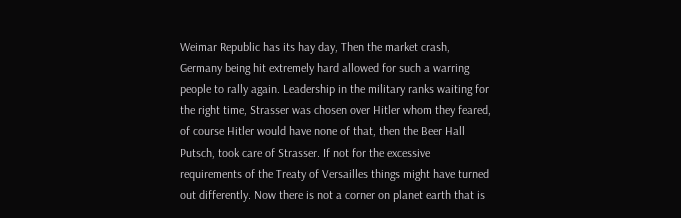Weimar Republic has its hay day, Then the market crash, Germany being hit extremely hard allowed for such a warring people to rally again. Leadership in the military ranks waiting for the right time, Strasser was chosen over Hitler whom they feared, of course Hitler would have none of that, then the Beer Hall Putsch, took care of Strasser. If not for the excessive requirements of the Treaty of Versailles things might have turned out differently. Now there is not a corner on planet earth that is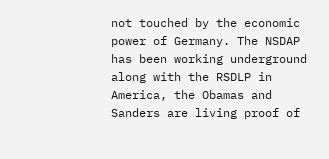not touched by the economic power of Germany. The NSDAP has been working underground along with the RSDLP in America, the Obamas and Sanders are living proof of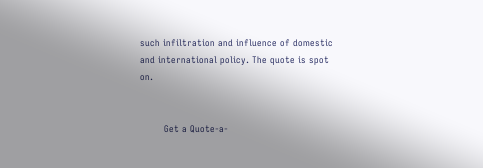such infiltration and influence of domestic and international policy. The quote is spot on.


        Get a Quote-a-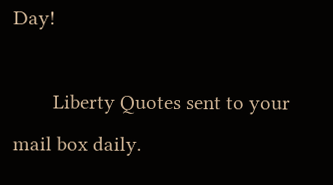Day!

        Liberty Quotes sent to your mail box daily.